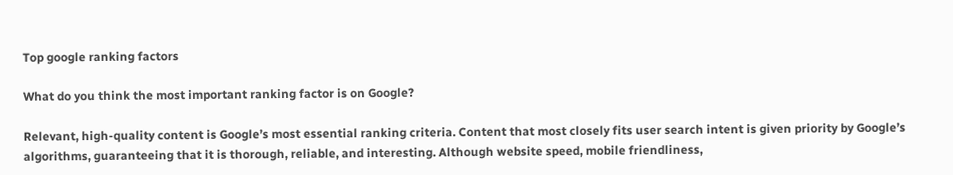Top google ranking factors

What do you think the most important ranking factor is on Google?

Relevant, high-quality content is Google’s most essential ranking criteria. Content that most closely fits user search intent is given priority by Google’s algorithms, guaranteeing that it is thorough, reliable, and interesting. Although website speed, mobile friendliness,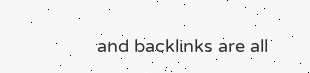and backlinks are all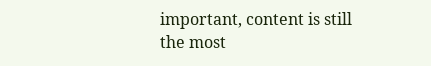important, content is still the most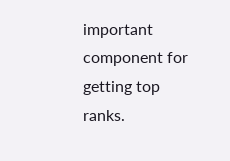important component for getting top ranks.